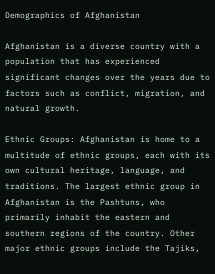Demographics of Afghanistan

Afghanistan is a diverse country with a population that has experienced significant changes over the years due to factors such as conflict, migration, and natural growth.

Ethnic Groups: Afghanistan is home to a multitude of ethnic groups, each with its own cultural heritage, language, and traditions. The largest ethnic group in Afghanistan is the Pashtuns, who primarily inhabit the eastern and southern regions of the country. Other major ethnic groups include the Tajiks,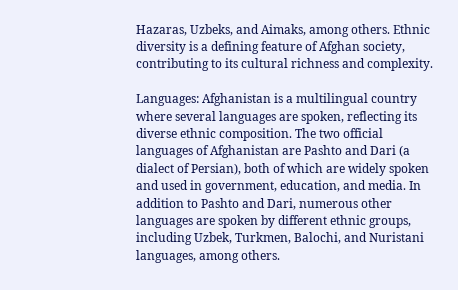Hazaras, Uzbeks, and Aimaks, among others. Ethnic diversity is a defining feature of Afghan society, contributing to its cultural richness and complexity.

Languages: Afghanistan is a multilingual country where several languages are spoken, reflecting its diverse ethnic composition. The two official languages of Afghanistan are Pashto and Dari (a dialect of Persian), both of which are widely spoken and used in government, education, and media. In addition to Pashto and Dari, numerous other languages are spoken by different ethnic groups, including Uzbek, Turkmen, Balochi, and Nuristani languages, among others.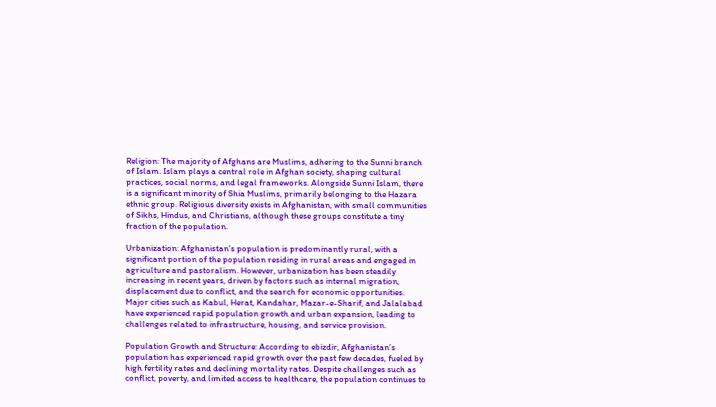Religion: The majority of Afghans are Muslims, adhering to the Sunni branch of Islam. Islam plays a central role in Afghan society, shaping cultural practices, social norms, and legal frameworks. Alongside Sunni Islam, there is a significant minority of Shia Muslims, primarily belonging to the Hazara ethnic group. Religious diversity exists in Afghanistan, with small communities of Sikhs, Hindus, and Christians, although these groups constitute a tiny fraction of the population.

Urbanization: Afghanistan’s population is predominantly rural, with a significant portion of the population residing in rural areas and engaged in agriculture and pastoralism. However, urbanization has been steadily increasing in recent years, driven by factors such as internal migration, displacement due to conflict, and the search for economic opportunities. Major cities such as Kabul, Herat, Kandahar, Mazar-e-Sharif, and Jalalabad have experienced rapid population growth and urban expansion, leading to challenges related to infrastructure, housing, and service provision.

Population Growth and Structure: According to ebizdir, Afghanistan’s population has experienced rapid growth over the past few decades, fueled by high fertility rates and declining mortality rates. Despite challenges such as conflict, poverty, and limited access to healthcare, the population continues to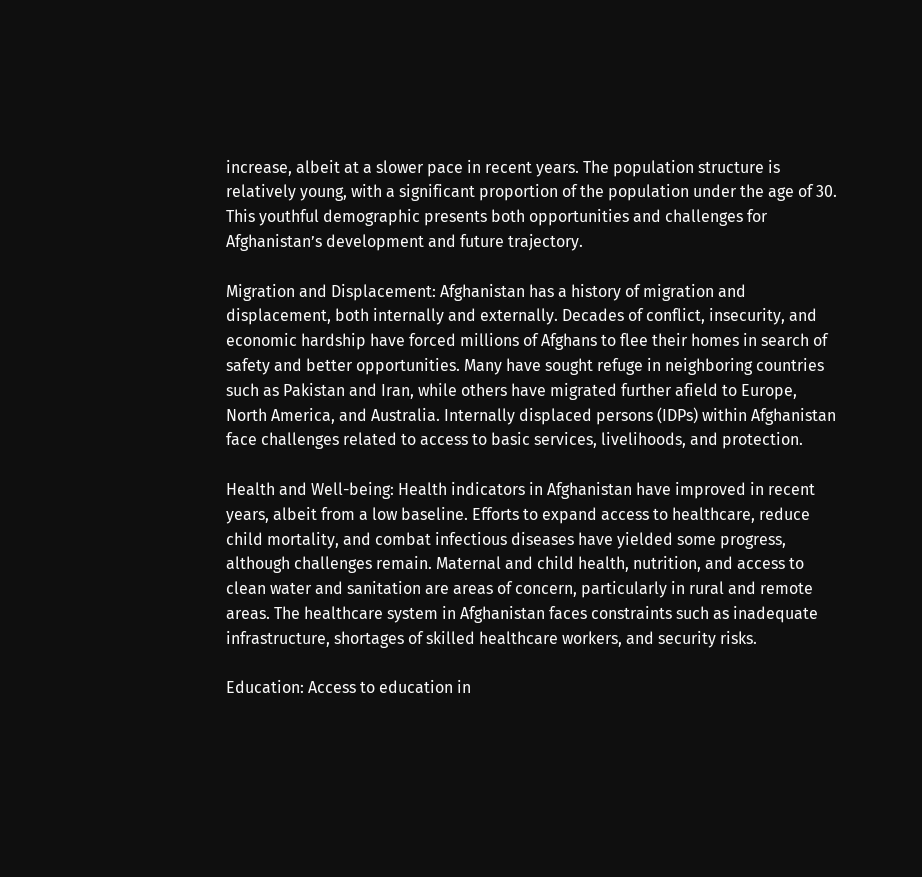increase, albeit at a slower pace in recent years. The population structure is relatively young, with a significant proportion of the population under the age of 30. This youthful demographic presents both opportunities and challenges for Afghanistan’s development and future trajectory.

Migration and Displacement: Afghanistan has a history of migration and displacement, both internally and externally. Decades of conflict, insecurity, and economic hardship have forced millions of Afghans to flee their homes in search of safety and better opportunities. Many have sought refuge in neighboring countries such as Pakistan and Iran, while others have migrated further afield to Europe, North America, and Australia. Internally displaced persons (IDPs) within Afghanistan face challenges related to access to basic services, livelihoods, and protection.

Health and Well-being: Health indicators in Afghanistan have improved in recent years, albeit from a low baseline. Efforts to expand access to healthcare, reduce child mortality, and combat infectious diseases have yielded some progress, although challenges remain. Maternal and child health, nutrition, and access to clean water and sanitation are areas of concern, particularly in rural and remote areas. The healthcare system in Afghanistan faces constraints such as inadequate infrastructure, shortages of skilled healthcare workers, and security risks.

Education: Access to education in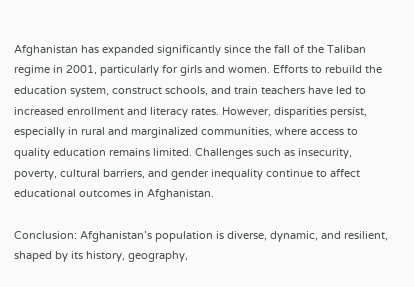Afghanistan has expanded significantly since the fall of the Taliban regime in 2001, particularly for girls and women. Efforts to rebuild the education system, construct schools, and train teachers have led to increased enrollment and literacy rates. However, disparities persist, especially in rural and marginalized communities, where access to quality education remains limited. Challenges such as insecurity, poverty, cultural barriers, and gender inequality continue to affect educational outcomes in Afghanistan.

Conclusion: Afghanistan’s population is diverse, dynamic, and resilient, shaped by its history, geography,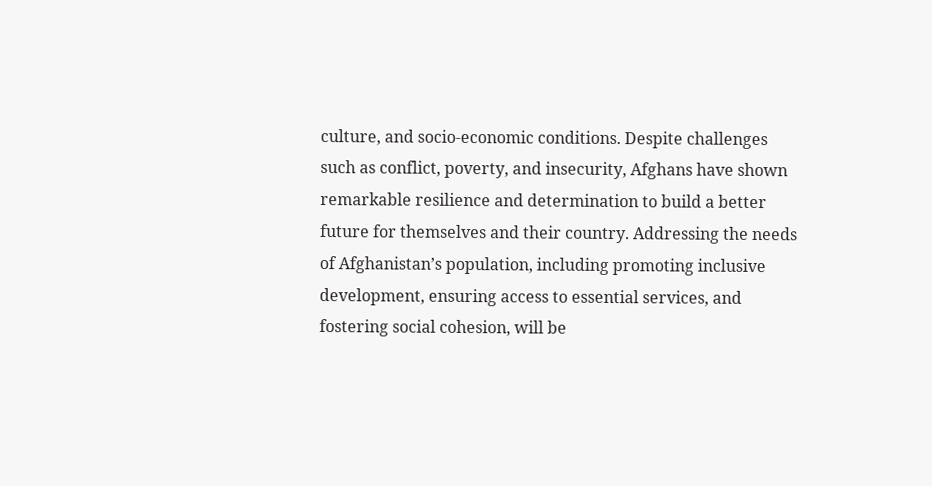culture, and socio-economic conditions. Despite challenges such as conflict, poverty, and insecurity, Afghans have shown remarkable resilience and determination to build a better future for themselves and their country. Addressing the needs of Afghanistan’s population, including promoting inclusive development, ensuring access to essential services, and fostering social cohesion, will be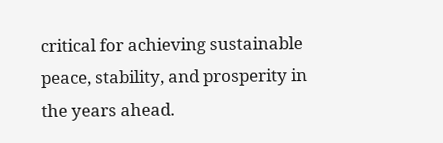critical for achieving sustainable peace, stability, and prosperity in the years ahead.